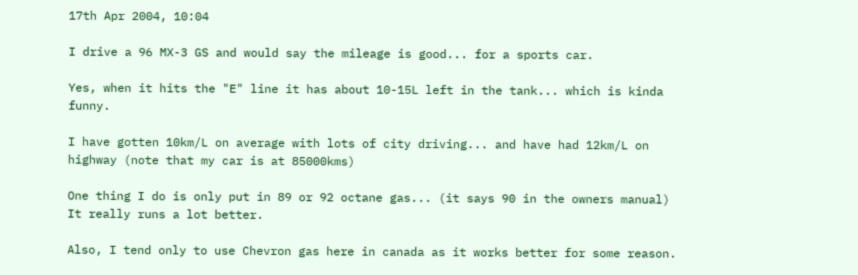17th Apr 2004, 10:04

I drive a 96 MX-3 GS and would say the mileage is good... for a sports car.

Yes, when it hits the "E" line it has about 10-15L left in the tank... which is kinda funny.

I have gotten 10km/L on average with lots of city driving... and have had 12km/L on highway (note that my car is at 85000kms)

One thing I do is only put in 89 or 92 octane gas... (it says 90 in the owners manual) It really runs a lot better.

Also, I tend only to use Chevron gas here in canada as it works better for some reason.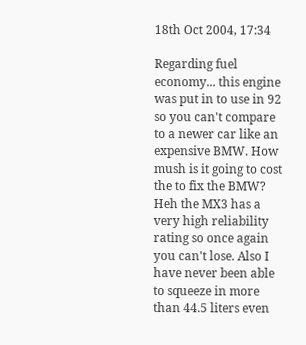18th Oct 2004, 17:34

Regarding fuel economy... this engine was put in to use in 92 so you can't compare to a newer car like an expensive BMW. How mush is it going to cost the to fix the BMW? Heh the MX3 has a very high reliability rating so once again you can't lose. Also I have never been able to squeeze in more than 44.5 liters even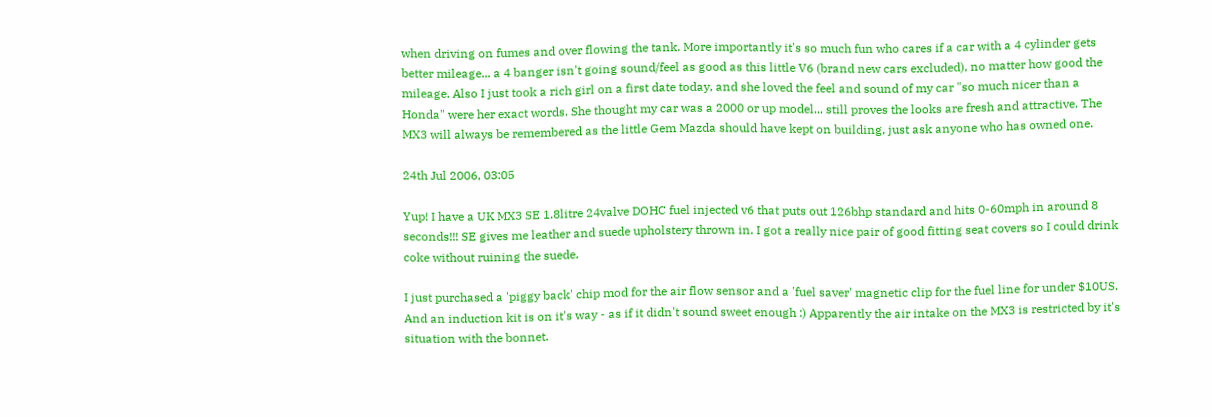when driving on fumes and over flowing the tank. More importantly it's so much fun who cares if a car with a 4 cylinder gets better mileage... a 4 banger isn't going sound/feel as good as this little V6 (brand new cars excluded), no matter how good the mileage. Also I just took a rich girl on a first date today, and she loved the feel and sound of my car "so much nicer than a Honda" were her exact words. She thought my car was a 2000 or up model... still proves the looks are fresh and attractive. The MX3 will always be remembered as the little Gem Mazda should have kept on building, just ask anyone who has owned one.

24th Jul 2006, 03:05

Yup! I have a UK MX3 SE 1.8litre 24valve DOHC fuel injected v6 that puts out 126bhp standard and hits 0-60mph in around 8 seconds!!! SE gives me leather and suede upholstery thrown in. I got a really nice pair of good fitting seat covers so I could drink coke without ruining the suede.

I just purchased a 'piggy back' chip mod for the air flow sensor and a 'fuel saver' magnetic clip for the fuel line for under $10US. And an induction kit is on it's way - as if it didn't sound sweet enough :) Apparently the air intake on the MX3 is restricted by it's situation with the bonnet.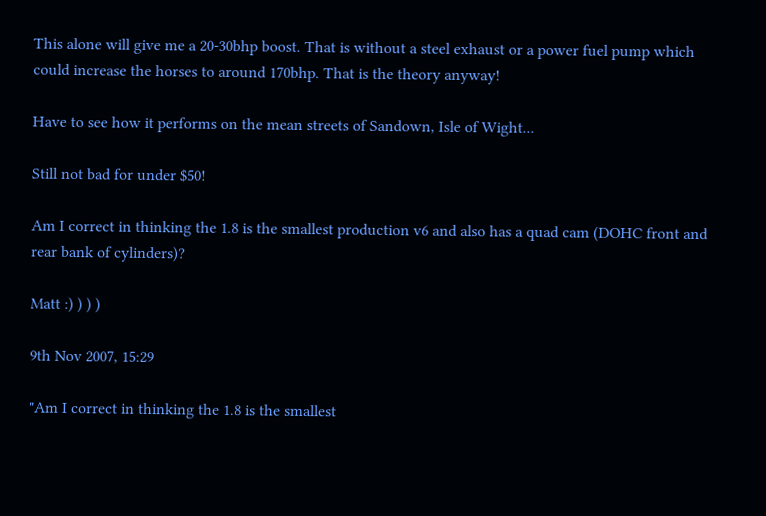This alone will give me a 20-30bhp boost. That is without a steel exhaust or a power fuel pump which could increase the horses to around 170bhp. That is the theory anyway!

Have to see how it performs on the mean streets of Sandown, Isle of Wight...

Still not bad for under $50!

Am I correct in thinking the 1.8 is the smallest production v6 and also has a quad cam (DOHC front and rear bank of cylinders)?

Matt :) ) ) )

9th Nov 2007, 15:29

"Am I correct in thinking the 1.8 is the smallest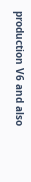production V6 and also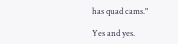has quad cams."

Yes and yes.